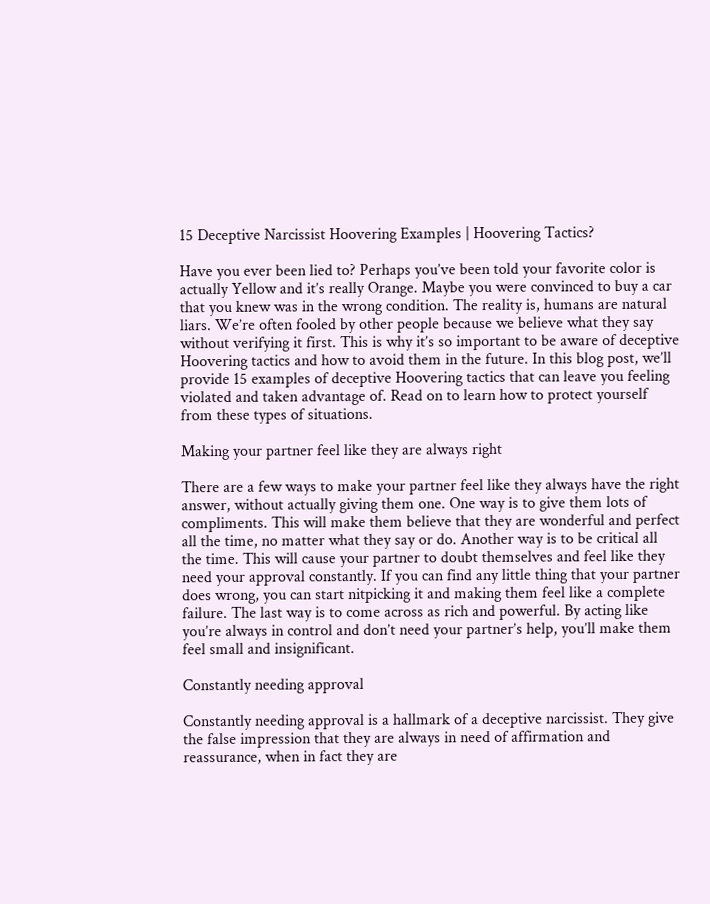15 Deceptive Narcissist Hoovering Examples | Hoovering Tactics?

Have you ever been lied to? Perhaps you’ve been told your favorite color is actually Yellow and it’s really Orange. Maybe you were convinced to buy a car that you knew was in the wrong condition. The reality is, humans are natural liars. We’re often fooled by other people because we believe what they say without verifying it first. This is why it’s so important to be aware of deceptive Hoovering tactics and how to avoid them in the future. In this blog post, we’ll provide 15 examples of deceptive Hoovering tactics that can leave you feeling violated and taken advantage of. Read on to learn how to protect yourself from these types of situations.

Making your partner feel like they are always right

There are a few ways to make your partner feel like they always have the right answer, without actually giving them one. One way is to give them lots of compliments. This will make them believe that they are wonderful and perfect all the time, no matter what they say or do. Another way is to be critical all the time. This will cause your partner to doubt themselves and feel like they need your approval constantly. If you can find any little thing that your partner does wrong, you can start nitpicking it and making them feel like a complete failure. The last way is to come across as rich and powerful. By acting like you’re always in control and don’t need your partner’s help, you’ll make them feel small and insignificant.

Constantly needing approval

Constantly needing approval is a hallmark of a deceptive narcissist. They give the false impression that they are always in need of affirmation and reassurance, when in fact they are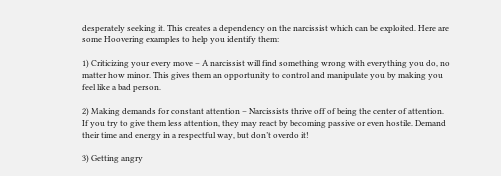desperately seeking it. This creates a dependency on the narcissist which can be exploited. Here are some Hoovering examples to help you identify them:

1) Criticizing your every move – A narcissist will find something wrong with everything you do, no matter how minor. This gives them an opportunity to control and manipulate you by making you feel like a bad person.

2) Making demands for constant attention – Narcissists thrive off of being the center of attention. If you try to give them less attention, they may react by becoming passive or even hostile. Demand their time and energy in a respectful way, but don’t overdo it!

3) Getting angry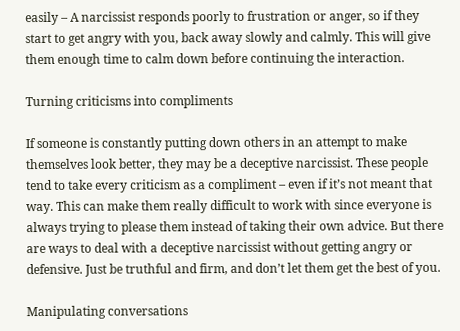easily – A narcissist responds poorly to frustration or anger, so if they start to get angry with you, back away slowly and calmly. This will give them enough time to calm down before continuing the interaction.

Turning criticisms into compliments

If someone is constantly putting down others in an attempt to make themselves look better, they may be a deceptive narcissist. These people tend to take every criticism as a compliment – even if it’s not meant that way. This can make them really difficult to work with since everyone is always trying to please them instead of taking their own advice. But there are ways to deal with a deceptive narcissist without getting angry or defensive. Just be truthful and firm, and don’t let them get the best of you.

Manipulating conversations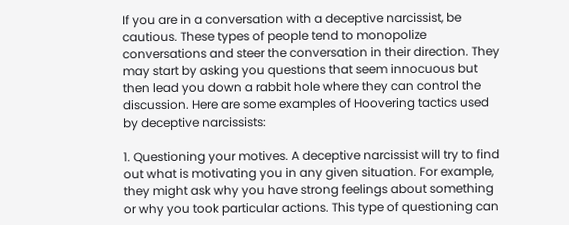If you are in a conversation with a deceptive narcissist, be cautious. These types of people tend to monopolize conversations and steer the conversation in their direction. They may start by asking you questions that seem innocuous but then lead you down a rabbit hole where they can control the discussion. Here are some examples of Hoovering tactics used by deceptive narcissists:

1. Questioning your motives. A deceptive narcissist will try to find out what is motivating you in any given situation. For example, they might ask why you have strong feelings about something or why you took particular actions. This type of questioning can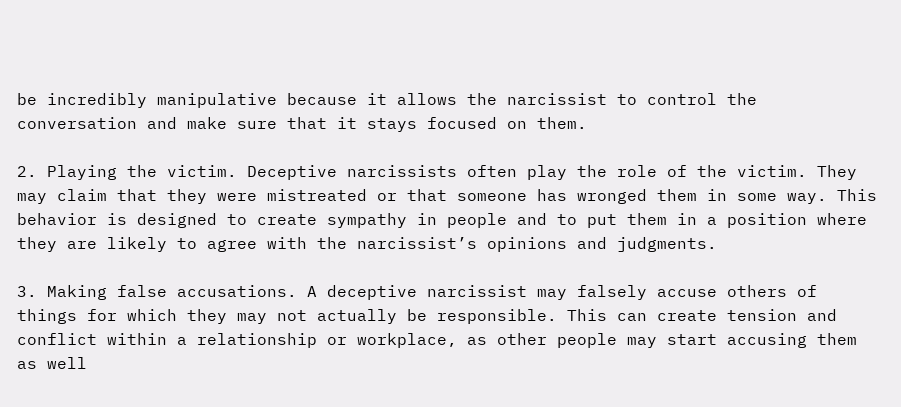be incredibly manipulative because it allows the narcissist to control the conversation and make sure that it stays focused on them.

2. Playing the victim. Deceptive narcissists often play the role of the victim. They may claim that they were mistreated or that someone has wronged them in some way. This behavior is designed to create sympathy in people and to put them in a position where they are likely to agree with the narcissist’s opinions and judgments.

3. Making false accusations. A deceptive narcissist may falsely accuse others of things for which they may not actually be responsible. This can create tension and conflict within a relationship or workplace, as other people may start accusing them as well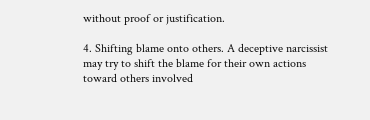without proof or justification.

4. Shifting blame onto others. A deceptive narcissist may try to shift the blame for their own actions toward others involved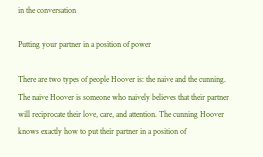in the conversation

Putting your partner in a position of power

There are two types of people Hoover is: the naive and the cunning. The naive Hoover is someone who naively believes that their partner will reciprocate their love, care, and attention. The cunning Hoover knows exactly how to put their partner in a position of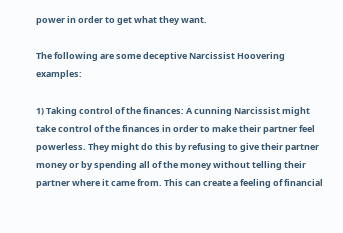power in order to get what they want.

The following are some deceptive Narcissist Hoovering examples:

1) Taking control of the finances: A cunning Narcissist might take control of the finances in order to make their partner feel powerless. They might do this by refusing to give their partner money or by spending all of the money without telling their partner where it came from. This can create a feeling of financial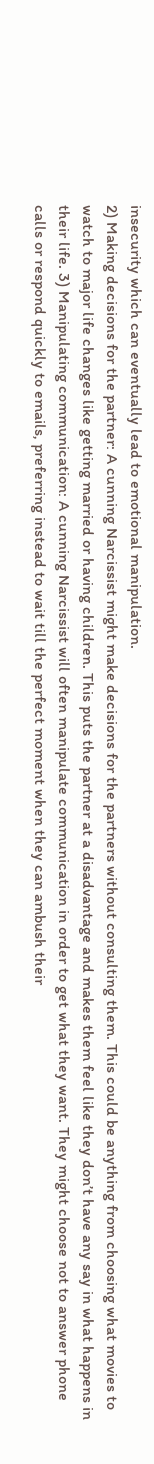insecurity which can eventually lead to emotional manipulation.
2) Making decisions for the partner: A cunning Narcissist might make decisions for the partners without consulting them. This could be anything from choosing what movies to watch to major life changes like getting married or having children. This puts the partner at a disadvantage and makes them feel like they don’t have any say in what happens in their life. 3) Manipulating communication: A cunning Narcissist will often manipulate communication in order to get what they want. They might choose not to answer phone calls or respond quickly to emails, preferring instead to wait till the perfect moment when they can ambush their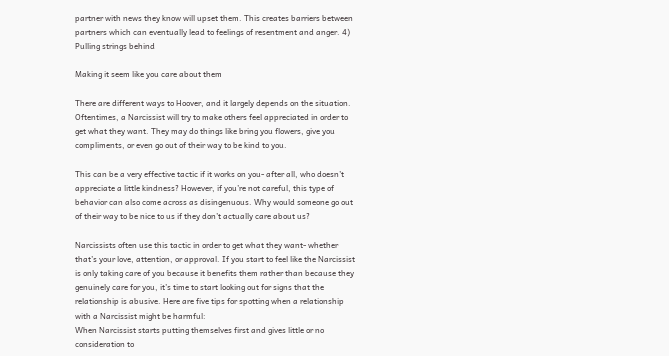partner with news they know will upset them. This creates barriers between partners which can eventually lead to feelings of resentment and anger. 4) Pulling strings behind

Making it seem like you care about them

There are different ways to Hoover, and it largely depends on the situation. Oftentimes, a Narcissist will try to make others feel appreciated in order to get what they want. They may do things like bring you flowers, give you compliments, or even go out of their way to be kind to you.

This can be a very effective tactic if it works on you- after all, who doesn’t appreciate a little kindness? However, if you’re not careful, this type of behavior can also come across as disingenuous. Why would someone go out of their way to be nice to us if they don’t actually care about us?

Narcissists often use this tactic in order to get what they want- whether that’s your love, attention, or approval. If you start to feel like the Narcissist is only taking care of you because it benefits them rather than because they genuinely care for you, it’s time to start looking out for signs that the relationship is abusive. Here are five tips for spotting when a relationship with a Narcissist might be harmful:
When Narcissist starts putting themselves first and gives little or no consideration to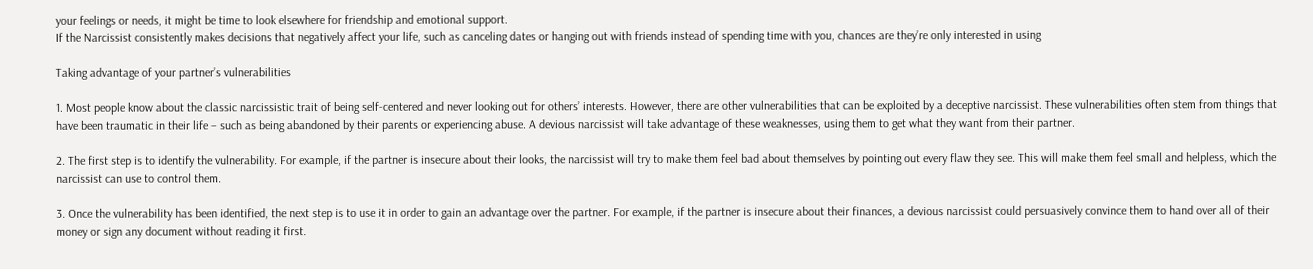your feelings or needs, it might be time to look elsewhere for friendship and emotional support.
If the Narcissist consistently makes decisions that negatively affect your life, such as canceling dates or hanging out with friends instead of spending time with you, chances are they’re only interested in using

Taking advantage of your partner’s vulnerabilities

1. Most people know about the classic narcissistic trait of being self-centered and never looking out for others’ interests. However, there are other vulnerabilities that can be exploited by a deceptive narcissist. These vulnerabilities often stem from things that have been traumatic in their life – such as being abandoned by their parents or experiencing abuse. A devious narcissist will take advantage of these weaknesses, using them to get what they want from their partner.

2. The first step is to identify the vulnerability. For example, if the partner is insecure about their looks, the narcissist will try to make them feel bad about themselves by pointing out every flaw they see. This will make them feel small and helpless, which the narcissist can use to control them.

3. Once the vulnerability has been identified, the next step is to use it in order to gain an advantage over the partner. For example, if the partner is insecure about their finances, a devious narcissist could persuasively convince them to hand over all of their money or sign any document without reading it first.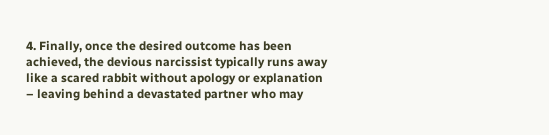4. Finally, once the desired outcome has been achieved, the devious narcissist typically runs away like a scared rabbit without apology or explanation – leaving behind a devastated partner who may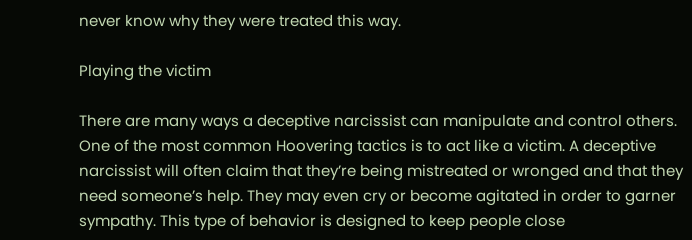never know why they were treated this way.

Playing the victim

There are many ways a deceptive narcissist can manipulate and control others. One of the most common Hoovering tactics is to act like a victim. A deceptive narcissist will often claim that they’re being mistreated or wronged and that they need someone’s help. They may even cry or become agitated in order to garner sympathy. This type of behavior is designed to keep people close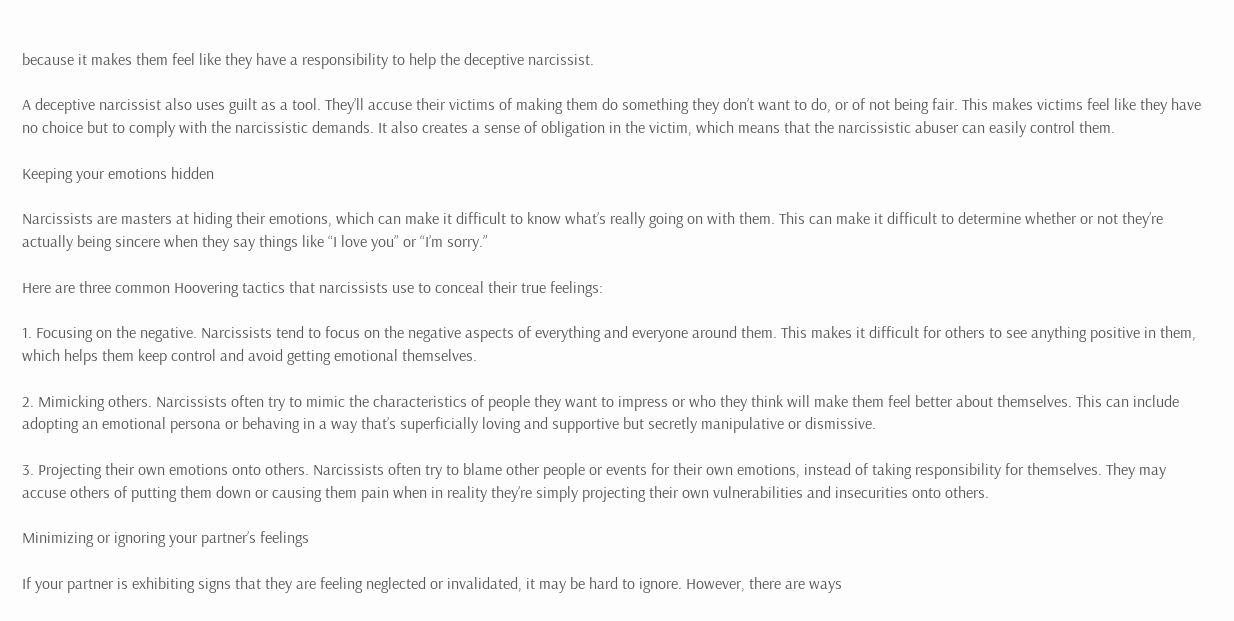because it makes them feel like they have a responsibility to help the deceptive narcissist.

A deceptive narcissist also uses guilt as a tool. They’ll accuse their victims of making them do something they don’t want to do, or of not being fair. This makes victims feel like they have no choice but to comply with the narcissistic demands. It also creates a sense of obligation in the victim, which means that the narcissistic abuser can easily control them.

Keeping your emotions hidden

Narcissists are masters at hiding their emotions, which can make it difficult to know what’s really going on with them. This can make it difficult to determine whether or not they’re actually being sincere when they say things like “I love you” or “I’m sorry.”

Here are three common Hoovering tactics that narcissists use to conceal their true feelings:

1. Focusing on the negative. Narcissists tend to focus on the negative aspects of everything and everyone around them. This makes it difficult for others to see anything positive in them, which helps them keep control and avoid getting emotional themselves.

2. Mimicking others. Narcissists often try to mimic the characteristics of people they want to impress or who they think will make them feel better about themselves. This can include adopting an emotional persona or behaving in a way that’s superficially loving and supportive but secretly manipulative or dismissive.

3. Projecting their own emotions onto others. Narcissists often try to blame other people or events for their own emotions, instead of taking responsibility for themselves. They may accuse others of putting them down or causing them pain when in reality they’re simply projecting their own vulnerabilities and insecurities onto others.

Minimizing or ignoring your partner’s feelings

If your partner is exhibiting signs that they are feeling neglected or invalidated, it may be hard to ignore. However, there are ways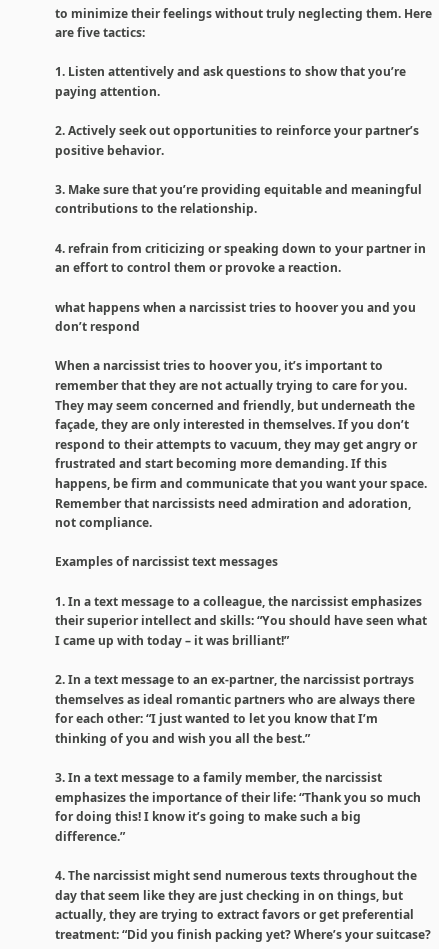to minimize their feelings without truly neglecting them. Here are five tactics:

1. Listen attentively and ask questions to show that you’re paying attention.

2. Actively seek out opportunities to reinforce your partner’s positive behavior.

3. Make sure that you’re providing equitable and meaningful contributions to the relationship.

4. refrain from criticizing or speaking down to your partner in an effort to control them or provoke a reaction.

what happens when a narcissist tries to hoover you and you don’t respond

When a narcissist tries to hoover you, it’s important to remember that they are not actually trying to care for you. They may seem concerned and friendly, but underneath the façade, they are only interested in themselves. If you don’t respond to their attempts to vacuum, they may get angry or frustrated and start becoming more demanding. If this happens, be firm and communicate that you want your space. Remember that narcissists need admiration and adoration, not compliance.

Examples of narcissist text messages

1. In a text message to a colleague, the narcissist emphasizes their superior intellect and skills: “You should have seen what I came up with today – it was brilliant!”

2. In a text message to an ex-partner, the narcissist portrays themselves as ideal romantic partners who are always there for each other: “I just wanted to let you know that I’m thinking of you and wish you all the best.”

3. In a text message to a family member, the narcissist emphasizes the importance of their life: “Thank you so much for doing this! I know it’s going to make such a big difference.”

4. The narcissist might send numerous texts throughout the day that seem like they are just checking in on things, but actually, they are trying to extract favors or get preferential treatment: “Did you finish packing yet? Where’s your suitcase?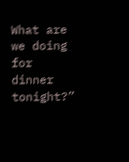What are we doing for dinner tonight?”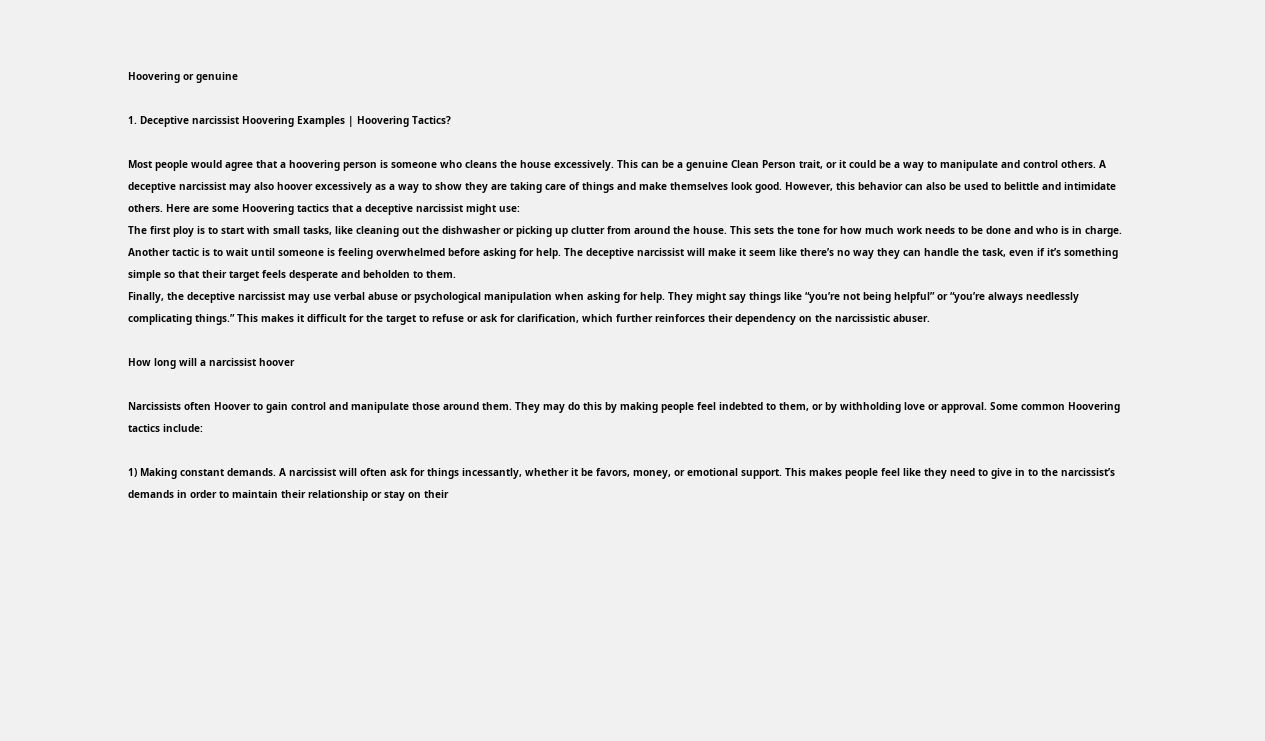Hoovering or genuine

1. Deceptive narcissist Hoovering Examples | Hoovering Tactics?

Most people would agree that a hoovering person is someone who cleans the house excessively. This can be a genuine Clean Person trait, or it could be a way to manipulate and control others. A deceptive narcissist may also hoover excessively as a way to show they are taking care of things and make themselves look good. However, this behavior can also be used to belittle and intimidate others. Here are some Hoovering tactics that a deceptive narcissist might use:
The first ploy is to start with small tasks, like cleaning out the dishwasher or picking up clutter from around the house. This sets the tone for how much work needs to be done and who is in charge.
Another tactic is to wait until someone is feeling overwhelmed before asking for help. The deceptive narcissist will make it seem like there’s no way they can handle the task, even if it’s something simple so that their target feels desperate and beholden to them.
Finally, the deceptive narcissist may use verbal abuse or psychological manipulation when asking for help. They might say things like “you’re not being helpful” or “you’re always needlessly complicating things.” This makes it difficult for the target to refuse or ask for clarification, which further reinforces their dependency on the narcissistic abuser.

How long will a narcissist hoover

Narcissists often Hoover to gain control and manipulate those around them. They may do this by making people feel indebted to them, or by withholding love or approval. Some common Hoovering tactics include:

1) Making constant demands. A narcissist will often ask for things incessantly, whether it be favors, money, or emotional support. This makes people feel like they need to give in to the narcissist’s demands in order to maintain their relationship or stay on their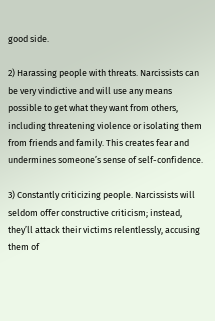good side.

2) Harassing people with threats. Narcissists can be very vindictive and will use any means possible to get what they want from others, including threatening violence or isolating them from friends and family. This creates fear and undermines someone’s sense of self-confidence.

3) Constantly criticizing people. Narcissists will seldom offer constructive criticism; instead, they’ll attack their victims relentlessly, accusing them of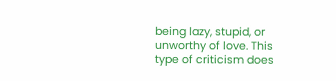being lazy, stupid, or unworthy of love. This type of criticism does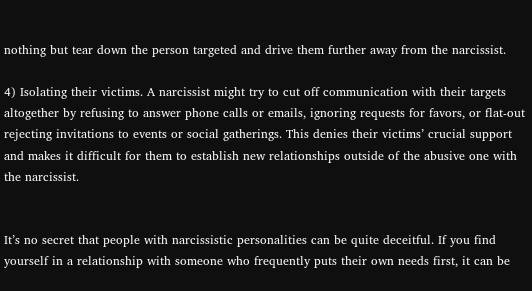nothing but tear down the person targeted and drive them further away from the narcissist.

4) Isolating their victims. A narcissist might try to cut off communication with their targets altogether by refusing to answer phone calls or emails, ignoring requests for favors, or flat-out rejecting invitations to events or social gatherings. This denies their victims’ crucial support and makes it difficult for them to establish new relationships outside of the abusive one with the narcissist.


It’s no secret that people with narcissistic personalities can be quite deceitful. If you find yourself in a relationship with someone who frequently puts their own needs first, it can be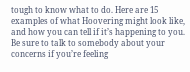tough to know what to do. Here are 15 examples of what Hoovering might look like, and how you can tell if it’s happening to you. Be sure to talk to somebody about your concerns if you’re feeling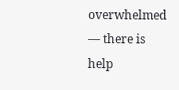overwhelmed — there is help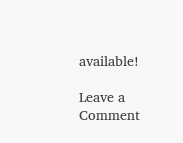available!

Leave a Comment